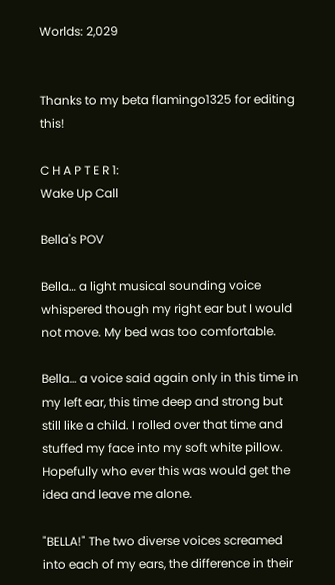Worlds: 2,029


Thanks to my beta flamingo1325 for editing this!

C H A P T E R 1:
Wake Up Call

Bella's POV

Bella… a light musical sounding voice whispered though my right ear but I would not move. My bed was too comfortable.

Bella… a voice said again only in this time in my left ear, this time deep and strong but still like a child. I rolled over that time and stuffed my face into my soft white pillow. Hopefully who ever this was would get the idea and leave me alone.

"BELLA!" The two diverse voices screamed into each of my ears, the difference in their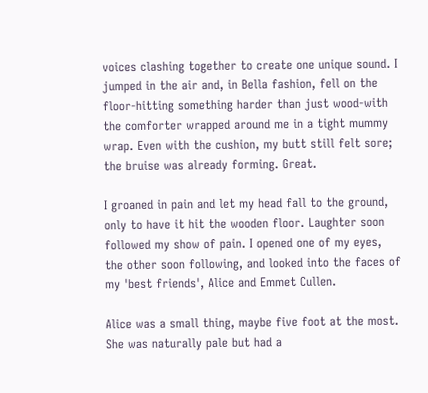voices clashing together to create one unique sound. I jumped in the air and, in Bella fashion, fell on the floor-hitting something harder than just wood-with the comforter wrapped around me in a tight mummy wrap. Even with the cushion, my butt still felt sore; the bruise was already forming. Great.

I groaned in pain and let my head fall to the ground, only to have it hit the wooden floor. Laughter soon followed my show of pain. I opened one of my eyes, the other soon following, and looked into the faces of my 'best friends', Alice and Emmet Cullen.

Alice was a small thing, maybe five foot at the most. She was naturally pale but had a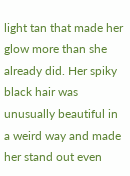light tan that made her glow more than she already did. Her spiky black hair was unusually beautiful in a weird way and made her stand out even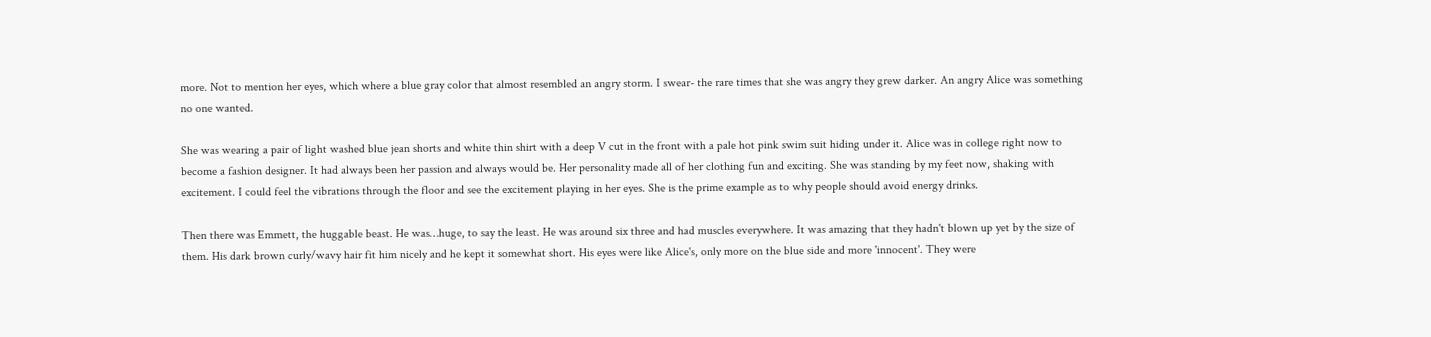more. Not to mention her eyes, which where a blue gray color that almost resembled an angry storm. I swear- the rare times that she was angry they grew darker. An angry Alice was something no one wanted.

She was wearing a pair of light washed blue jean shorts and white thin shirt with a deep V cut in the front with a pale hot pink swim suit hiding under it. Alice was in college right now to become a fashion designer. It had always been her passion and always would be. Her personality made all of her clothing fun and exciting. She was standing by my feet now, shaking with excitement. I could feel the vibrations through the floor and see the excitement playing in her eyes. She is the prime example as to why people should avoid energy drinks.

Then there was Emmett, the huggable beast. He was…huge, to say the least. He was around six three and had muscles everywhere. It was amazing that they hadn't blown up yet by the size of them. His dark brown curly/wavy hair fit him nicely and he kept it somewhat short. His eyes were like Alice's, only more on the blue side and more 'innocent'. They were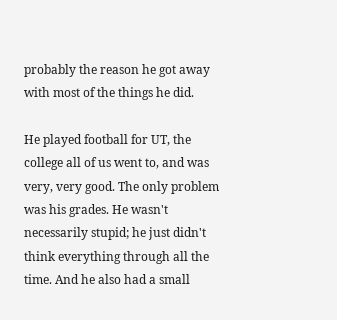probably the reason he got away with most of the things he did.

He played football for UT, the college all of us went to, and was very, very good. The only problem was his grades. He wasn't necessarily stupid; he just didn't think everything through all the time. And he also had a small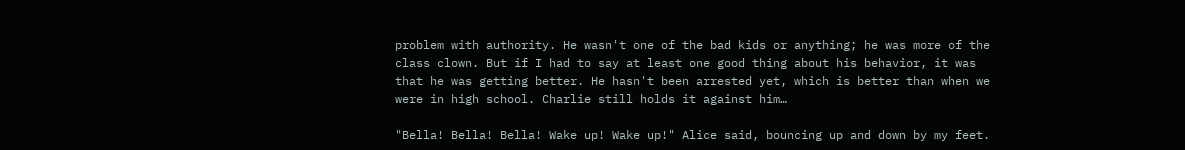problem with authority. He wasn't one of the bad kids or anything; he was more of the class clown. But if I had to say at least one good thing about his behavior, it was that he was getting better. He hasn't been arrested yet, which is better than when we were in high school. Charlie still holds it against him…

"Bella! Bella! Bella! Wake up! Wake up!" Alice said, bouncing up and down by my feet.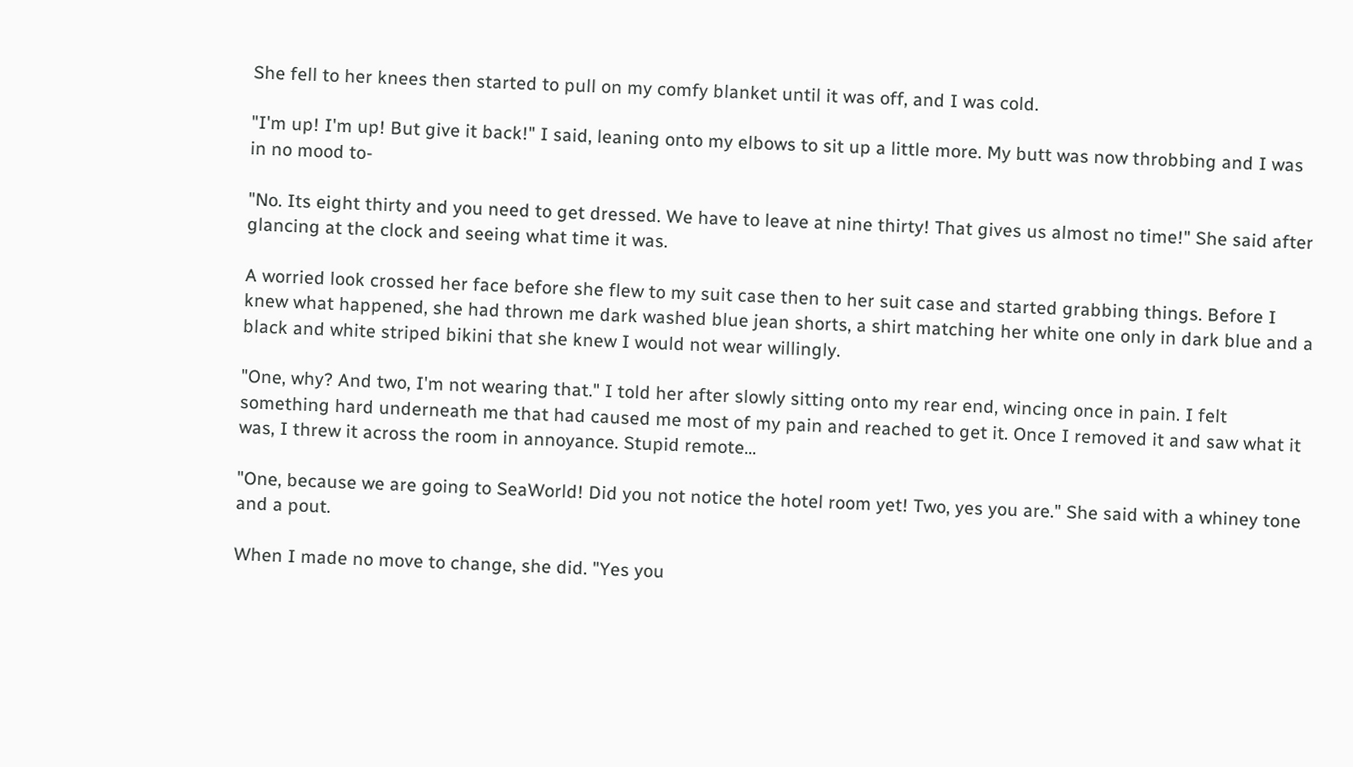She fell to her knees then started to pull on my comfy blanket until it was off, and I was cold.

"I'm up! I'm up! But give it back!" I said, leaning onto my elbows to sit up a little more. My butt was now throbbing and I was in no mood to-

"No. Its eight thirty and you need to get dressed. We have to leave at nine thirty! That gives us almost no time!" She said after glancing at the clock and seeing what time it was.

A worried look crossed her face before she flew to my suit case then to her suit case and started grabbing things. Before I knew what happened, she had thrown me dark washed blue jean shorts, a shirt matching her white one only in dark blue and a black and white striped bikini that she knew I would not wear willingly.

"One, why? And two, I'm not wearing that." I told her after slowly sitting onto my rear end, wincing once in pain. I felt something hard underneath me that had caused me most of my pain and reached to get it. Once I removed it and saw what it was, I threw it across the room in annoyance. Stupid remote…

"One, because we are going to SeaWorld! Did you not notice the hotel room yet! Two, yes you are." She said with a whiney tone and a pout.

When I made no move to change, she did. "Yes you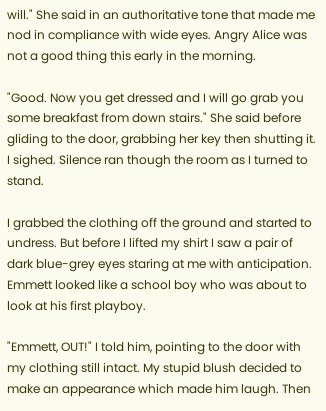will." She said in an authoritative tone that made me nod in compliance with wide eyes. Angry Alice was not a good thing this early in the morning.

"Good. Now you get dressed and I will go grab you some breakfast from down stairs." She said before gliding to the door, grabbing her key then shutting it. I sighed. Silence ran though the room as I turned to stand.

I grabbed the clothing off the ground and started to undress. But before I lifted my shirt I saw a pair of dark blue-grey eyes staring at me with anticipation. Emmett looked like a school boy who was about to look at his first playboy.

"Emmett, OUT!" I told him, pointing to the door with my clothing still intact. My stupid blush decided to make an appearance which made him laugh. Then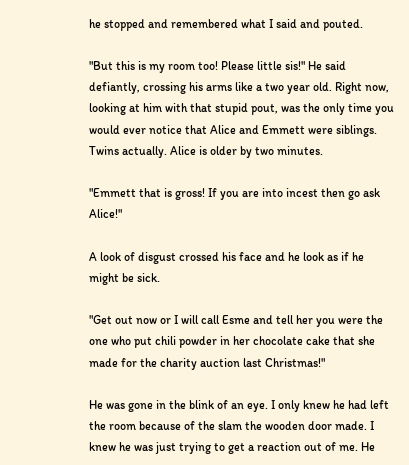he stopped and remembered what I said and pouted.

"But this is my room too! Please little sis!" He said defiantly, crossing his arms like a two year old. Right now, looking at him with that stupid pout, was the only time you would ever notice that Alice and Emmett were siblings. Twins actually. Alice is older by two minutes.

"Emmett that is gross! If you are into incest then go ask Alice!"

A look of disgust crossed his face and he look as if he might be sick.

"Get out now or I will call Esme and tell her you were the one who put chili powder in her chocolate cake that she made for the charity auction last Christmas!"

He was gone in the blink of an eye. I only knew he had left the room because of the slam the wooden door made. I knew he was just trying to get a reaction out of me. He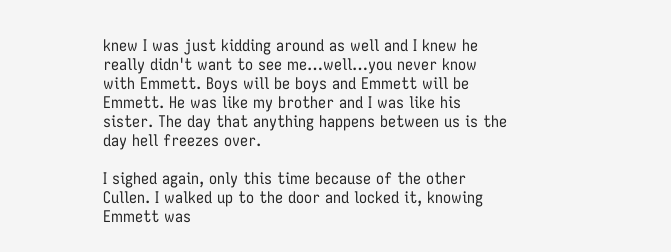knew I was just kidding around as well and I knew he really didn't want to see me…well…you never know with Emmett. Boys will be boys and Emmett will be Emmett. He was like my brother and I was like his sister. The day that anything happens between us is the day hell freezes over.

I sighed again, only this time because of the other Cullen. I walked up to the door and locked it, knowing Emmett was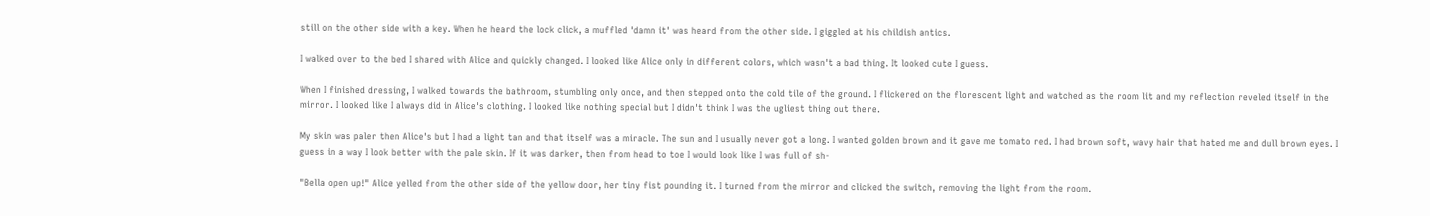still on the other side with a key. When he heard the lock click, a muffled 'damn it' was heard from the other side. I giggled at his childish antics.

I walked over to the bed I shared with Alice and quickly changed. I looked like Alice only in different colors, which wasn't a bad thing. It looked cute I guess.

When I finished dressing, I walked towards the bathroom, stumbling only once, and then stepped onto the cold tile of the ground. I flickered on the florescent light and watched as the room lit and my reflection reveled itself in the mirror. I looked like I always did in Alice's clothing. I looked like nothing special but I didn't think I was the ugliest thing out there.

My skin was paler then Alice's but I had a light tan and that itself was a miracle. The sun and I usually never got a long. I wanted golden brown and it gave me tomato red. I had brown soft, wavy hair that hated me and dull brown eyes. I guess in a way I look better with the pale skin. If it was darker, then from head to toe I would look like I was full of sh-

"Bella open up!" Alice yelled from the other side of the yellow door, her tiny fist pounding it. I turned from the mirror and clicked the switch, removing the light from the room.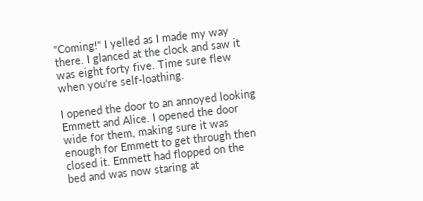"Coming!" I yelled as I made my way there. I glanced at the clock and saw it was eight forty five. Time sure flew when you're self-loathing.

I opened the door to an annoyed looking Emmett and Alice. I opened the door wide for them, making sure it was enough for Emmett to get through then closed it. Emmett had flopped on the bed and was now staring at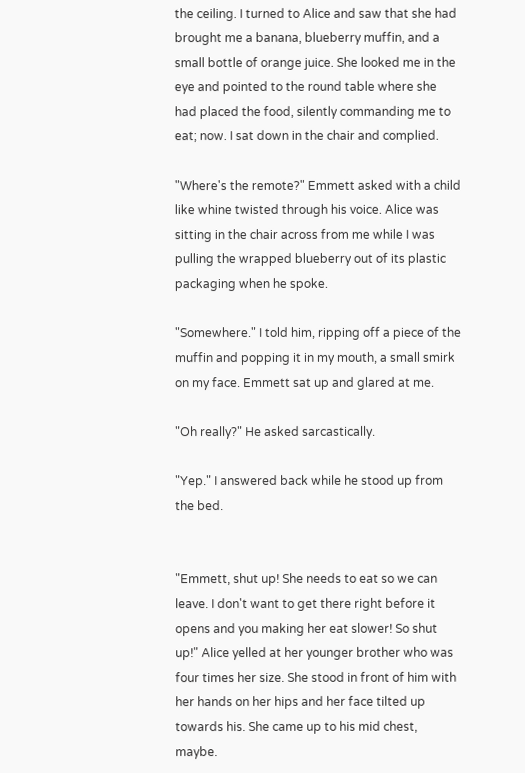the ceiling. I turned to Alice and saw that she had brought me a banana, blueberry muffin, and a small bottle of orange juice. She looked me in the eye and pointed to the round table where she had placed the food, silently commanding me to eat; now. I sat down in the chair and complied.

"Where's the remote?" Emmett asked with a child like whine twisted through his voice. Alice was sitting in the chair across from me while I was pulling the wrapped blueberry out of its plastic packaging when he spoke.

"Somewhere." I told him, ripping off a piece of the muffin and popping it in my mouth, a small smirk on my face. Emmett sat up and glared at me.

"Oh really?" He asked sarcastically.

"Yep." I answered back while he stood up from the bed.


"Emmett, shut up! She needs to eat so we can leave. I don't want to get there right before it opens and you making her eat slower! So shut up!" Alice yelled at her younger brother who was four times her size. She stood in front of him with her hands on her hips and her face tilted up towards his. She came up to his mid chest, maybe.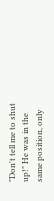"Don't tell me to shut up!" He was in the same position, only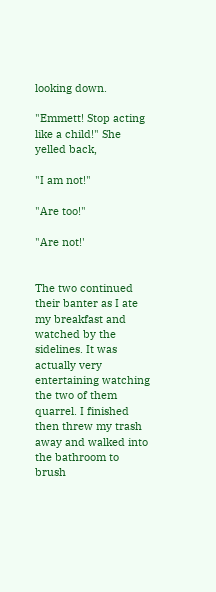looking down.

"Emmett! Stop acting like a child!" She yelled back,

"I am not!"

"Are too!"

"Are not!'


The two continued their banter as I ate my breakfast and watched by the sidelines. It was actually very entertaining watching the two of them quarrel. I finished then threw my trash away and walked into the bathroom to brush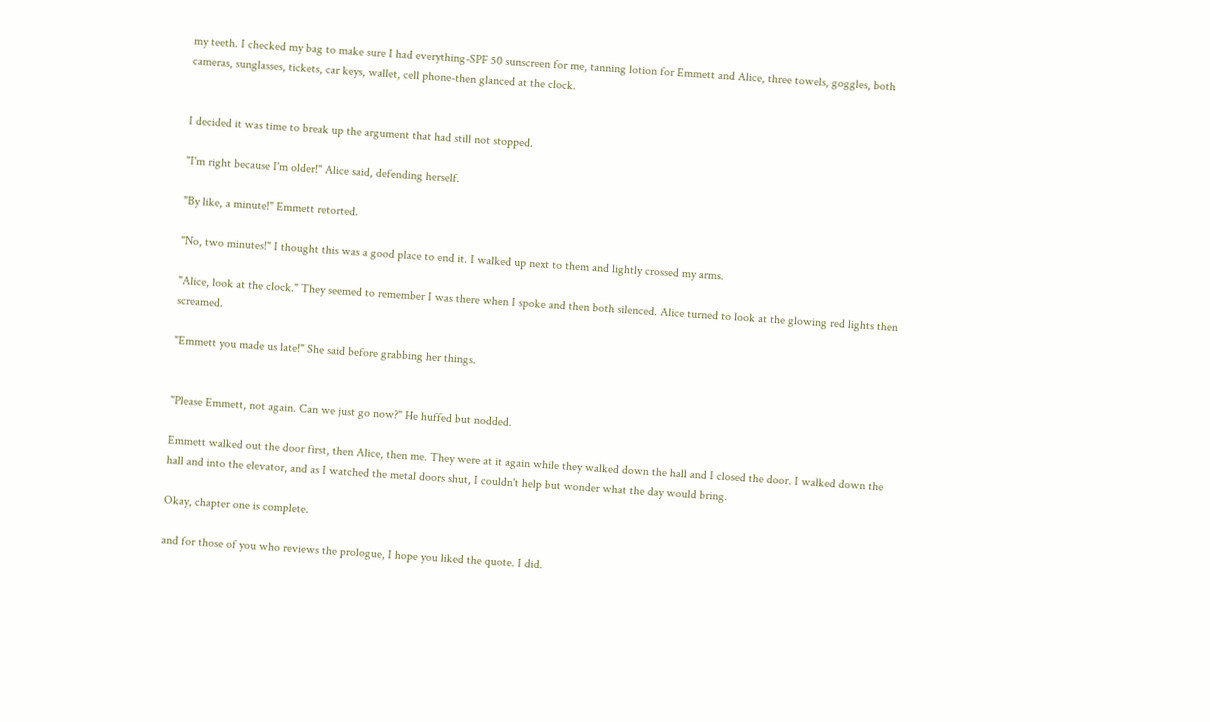my teeth. I checked my bag to make sure I had everything-SPF 50 sunscreen for me, tanning lotion for Emmett and Alice, three towels, goggles, both cameras, sunglasses, tickets, car keys, wallet, cell phone-then glanced at the clock.


I decided it was time to break up the argument that had still not stopped.

"I'm right because I'm older!" Alice said, defending herself.

"By like, a minute!" Emmett retorted.

"No, two minutes!" I thought this was a good place to end it. I walked up next to them and lightly crossed my arms.

"Alice, look at the clock." They seemed to remember I was there when I spoke and then both silenced. Alice turned to look at the glowing red lights then screamed.

"Emmett you made us late!" She said before grabbing her things.


"Please Emmett, not again. Can we just go now?" He huffed but nodded.

Emmett walked out the door first, then Alice, then me. They were at it again while they walked down the hall and I closed the door. I walked down the hall and into the elevator, and as I watched the metal doors shut, I couldn't help but wonder what the day would bring.

Okay, chapter one is complete.

and for those of you who reviews the prologue, I hope you liked the quote. I did.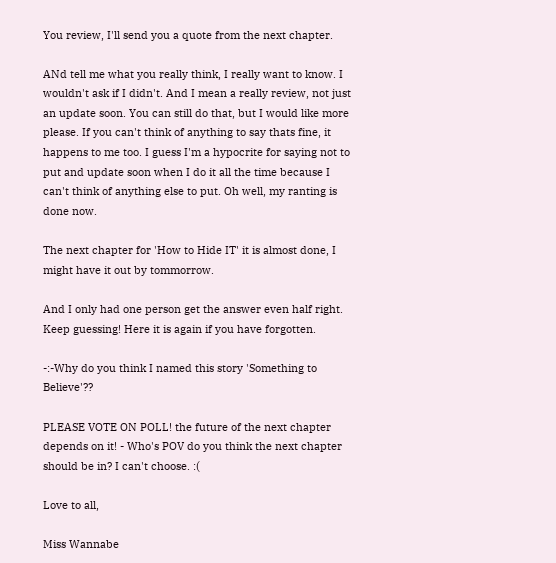You review, I'll send you a quote from the next chapter.

ANd tell me what you really think, I really want to know. I wouldn't ask if I didn't. And I mean a really review, not just an update soon. You can still do that, but I would like more please. If you can't think of anything to say thats fine, it happens to me too. I guess I'm a hypocrite for saying not to put and update soon when I do it all the time because I can't think of anything else to put. Oh well, my ranting is done now.

The next chapter for 'How to Hide IT' it is almost done, I might have it out by tommorrow.

And I only had one person get the answer even half right. Keep guessing! Here it is again if you have forgotten.

-:-Why do you think I named this story 'Something to Believe'??

PLEASE VOTE ON POLL! the future of the next chapter depends on it! - Who's POV do you think the next chapter should be in? I can't choose. :(

Love to all,

Miss Wannabe